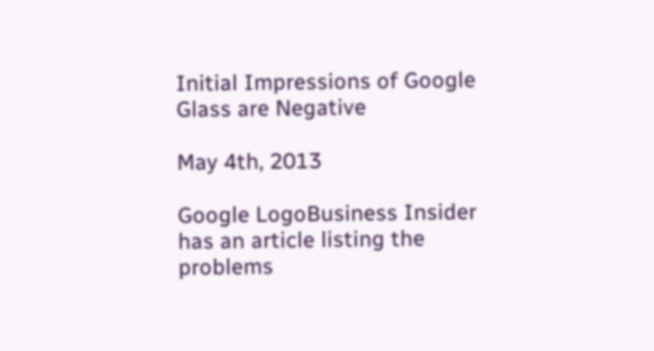Initial Impressions of Google Glass are Negative

May 4th, 2013

Google LogoBusiness Insider has an article listing the problems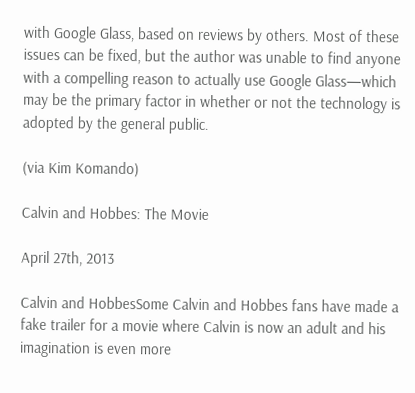with Google Glass, based on reviews by others. Most of these issues can be fixed, but the author was unable to find anyone with a compelling reason to actually use Google Glass—which may be the primary factor in whether or not the technology is adopted by the general public.

(via Kim Komando)

Calvin and Hobbes: The Movie

April 27th, 2013

Calvin and HobbesSome Calvin and Hobbes fans have made a fake trailer for a movie where Calvin is now an adult and his imagination is even more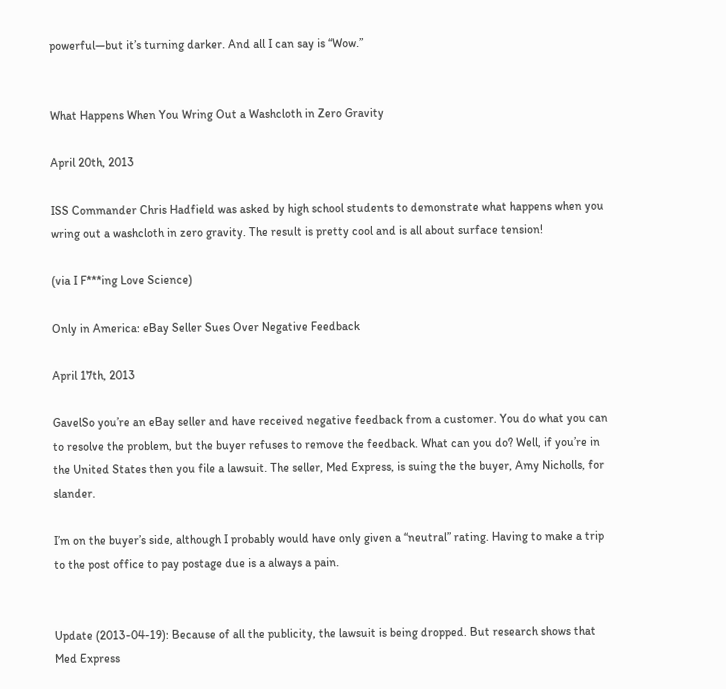powerful—but it’s turning darker. And all I can say is “Wow.”


What Happens When You Wring Out a Washcloth in Zero Gravity

April 20th, 2013

ISS Commander Chris Hadfield was asked by high school students to demonstrate what happens when you wring out a washcloth in zero gravity. The result is pretty cool and is all about surface tension!

(via I F***ing Love Science)

Only in America: eBay Seller Sues Over Negative Feedback

April 17th, 2013

GavelSo you’re an eBay seller and have received negative feedback from a customer. You do what you can to resolve the problem, but the buyer refuses to remove the feedback. What can you do? Well, if you’re in the United States then you file a lawsuit. The seller, Med Express, is suing the the buyer, Amy Nicholls, for slander.

I’m on the buyer’s side, although I probably would have only given a “neutral” rating. Having to make a trip to the post office to pay postage due is a always a pain.


Update (2013-04-19): Because of all the publicity, the lawsuit is being dropped. But research shows that Med Express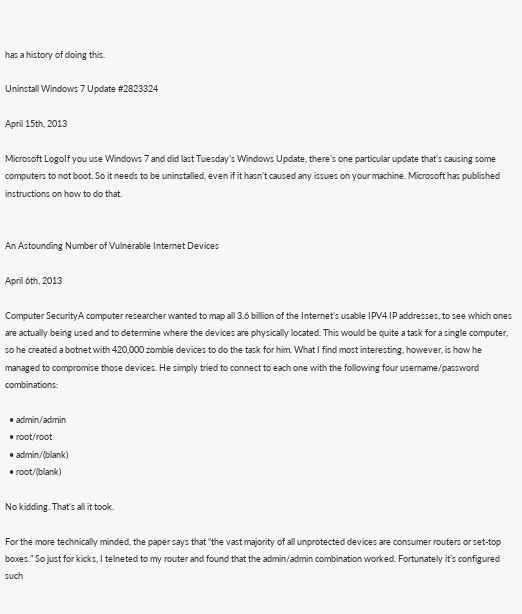has a history of doing this.

Uninstall Windows 7 Update #2823324

April 15th, 2013

Microsoft LogoIf you use Windows 7 and did last Tuesday’s Windows Update, there’s one particular update that’s causing some computers to not boot. So it needs to be uninstalled, even if it hasn’t caused any issues on your machine. Microsoft has published instructions on how to do that.


An Astounding Number of Vulnerable Internet Devices

April 6th, 2013

Computer SecurityA computer researcher wanted to map all 3.6 billion of the Internet’s usable IPV4 IP addresses, to see which ones are actually being used and to determine where the devices are physically located. This would be quite a task for a single computer, so he created a botnet with 420,000 zombie devices to do the task for him. What I find most interesting, however, is how he managed to compromise those devices. He simply tried to connect to each one with the following four username/password combinations:

  • admin/admin
  • root/root
  • admin/(blank)
  • root/(blank)

No kidding. That’s all it took.

For the more technically minded, the paper says that “the vast majority of all unprotected devices are consumer routers or set-top boxes.” So just for kicks, I telneted to my router and found that the admin/admin combination worked. Fortunately it’s configured such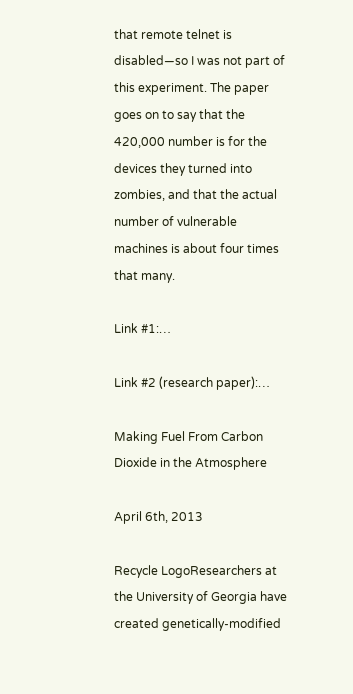that remote telnet is disabled—so I was not part of this experiment. The paper goes on to say that the 420,000 number is for the devices they turned into zombies, and that the actual number of vulnerable machines is about four times that many.

Link #1:…

Link #2 (research paper):…

Making Fuel From Carbon Dioxide in the Atmosphere

April 6th, 2013

Recycle LogoResearchers at the University of Georgia have created genetically-modified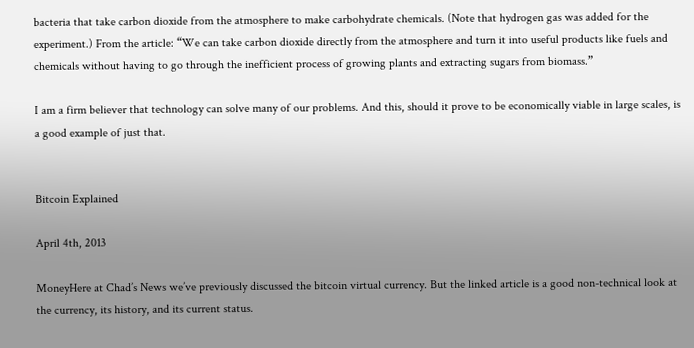bacteria that take carbon dioxide from the atmosphere to make carbohydrate chemicals. (Note that hydrogen gas was added for the experiment.) From the article: “We can take carbon dioxide directly from the atmosphere and turn it into useful products like fuels and chemicals without having to go through the inefficient process of growing plants and extracting sugars from biomass.”

I am a firm believer that technology can solve many of our problems. And this, should it prove to be economically viable in large scales, is a good example of just that.


Bitcoin Explained

April 4th, 2013

MoneyHere at Chad’s News we’ve previously discussed the bitcoin virtual currency. But the linked article is a good non-technical look at the currency, its history, and its current status.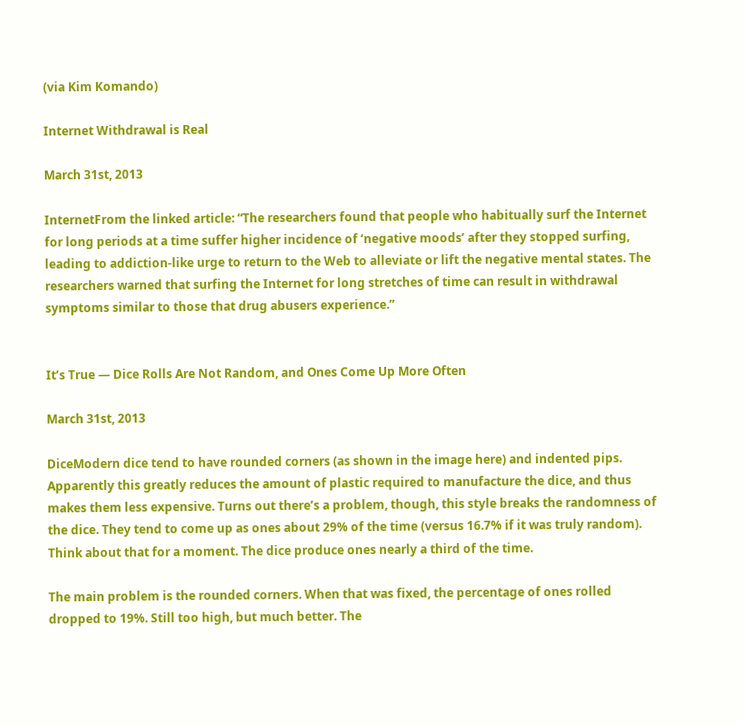(via Kim Komando)

Internet Withdrawal is Real

March 31st, 2013

InternetFrom the linked article: “The researchers found that people who habitually surf the Internet for long periods at a time suffer higher incidence of ‘negative moods’ after they stopped surfing, leading to addiction-like urge to return to the Web to alleviate or lift the negative mental states. The researchers warned that surfing the Internet for long stretches of time can result in withdrawal symptoms similar to those that drug abusers experience.”


It’s True — Dice Rolls Are Not Random, and Ones Come Up More Often

March 31st, 2013

DiceModern dice tend to have rounded corners (as shown in the image here) and indented pips. Apparently this greatly reduces the amount of plastic required to manufacture the dice, and thus makes them less expensive. Turns out there’s a problem, though, this style breaks the randomness of the dice. They tend to come up as ones about 29% of the time (versus 16.7% if it was truly random). Think about that for a moment. The dice produce ones nearly a third of the time.

The main problem is the rounded corners. When that was fixed, the percentage of ones rolled dropped to 19%. Still too high, but much better. The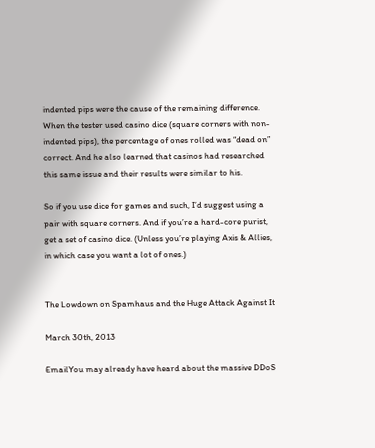indented pips were the cause of the remaining difference. When the tester used casino dice (square corners with non-indented pips), the percentage of ones rolled was “dead on” correct. And he also learned that casinos had researched this same issue and their results were similar to his.

So if you use dice for games and such, I’d suggest using a pair with square corners. And if you’re a hard-core purist, get a set of casino dice. (Unless you’re playing Axis & Allies, in which case you want a lot of ones.)


The Lowdown on Spamhaus and the Huge Attack Against It

March 30th, 2013

EmailYou may already have heard about the massive DDoS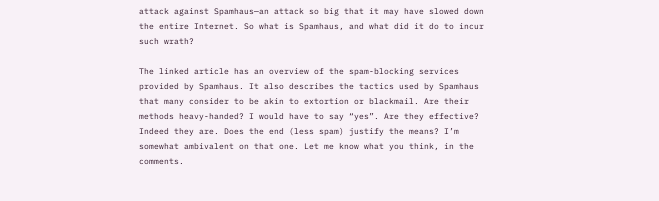attack against Spamhaus—an attack so big that it may have slowed down the entire Internet. So what is Spamhaus, and what did it do to incur such wrath?

The linked article has an overview of the spam-blocking services provided by Spamhaus. It also describes the tactics used by Spamhaus that many consider to be akin to extortion or blackmail. Are their methods heavy-handed? I would have to say “yes”. Are they effective? Indeed they are. Does the end (less spam) justify the means? I’m somewhat ambivalent on that one. Let me know what you think, in the comments.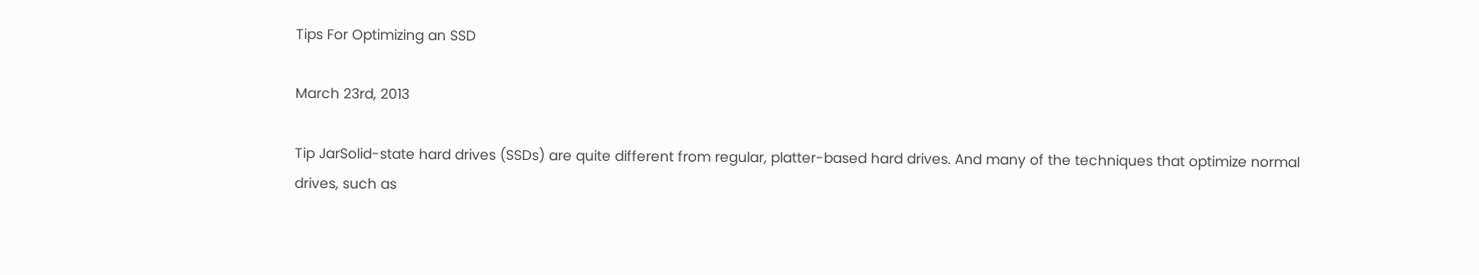Tips For Optimizing an SSD

March 23rd, 2013

Tip JarSolid-state hard drives (SSDs) are quite different from regular, platter-based hard drives. And many of the techniques that optimize normal drives, such as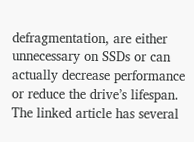defragmentation, are either unnecessary on SSDs or can actually decrease performance or reduce the drive’s lifespan. The linked article has several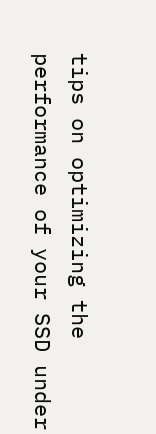tips on optimizing the performance of your SSD under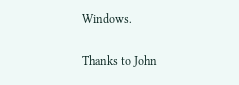Windows.

Thanks to John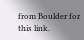from Boulder for this link.